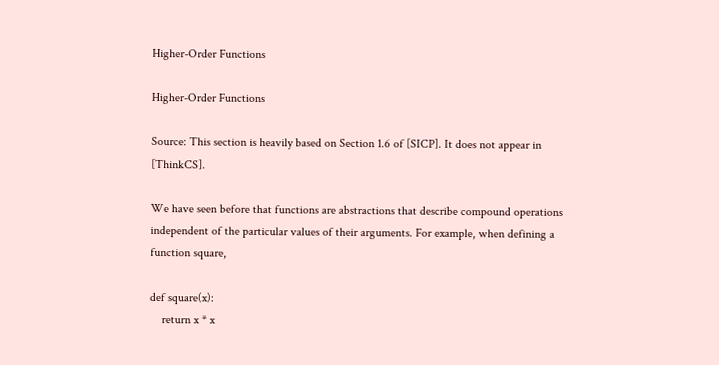Higher-Order Functions

Higher-Order Functions

Source: This section is heavily based on Section 1.6 of [SICP]. It does not appear in [ThinkCS].

We have seen before that functions are abstractions that describe compound operations independent of the particular values of their arguments. For example, when defining a function square,

def square(x):
    return x * x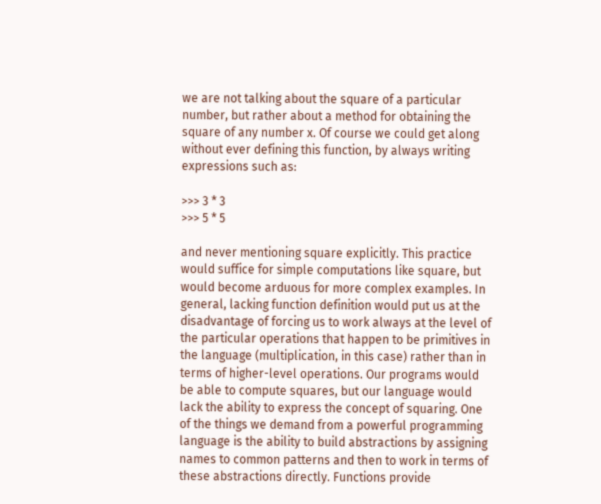we are not talking about the square of a particular number, but rather about a method for obtaining the square of any number x. Of course we could get along without ever defining this function, by always writing expressions such as:

>>> 3 * 3
>>> 5 * 5

and never mentioning square explicitly. This practice would suffice for simple computations like square, but would become arduous for more complex examples. In general, lacking function definition would put us at the disadvantage of forcing us to work always at the level of the particular operations that happen to be primitives in the language (multiplication, in this case) rather than in terms of higher-level operations. Our programs would be able to compute squares, but our language would lack the ability to express the concept of squaring. One of the things we demand from a powerful programming language is the ability to build abstractions by assigning names to common patterns and then to work in terms of these abstractions directly. Functions provide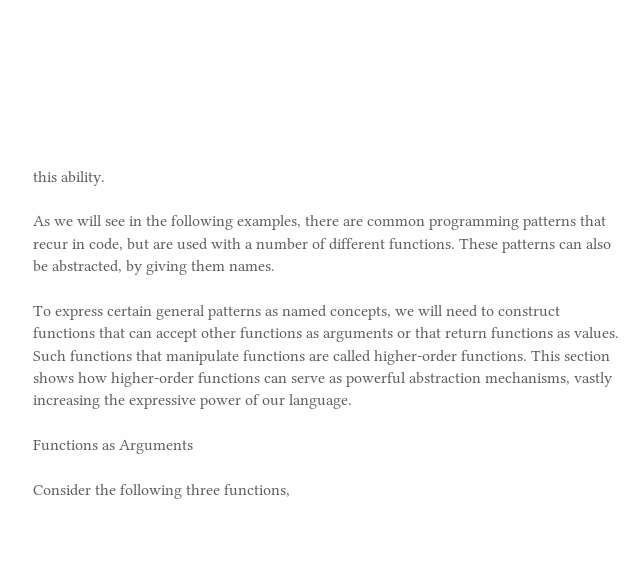this ability.

As we will see in the following examples, there are common programming patterns that recur in code, but are used with a number of different functions. These patterns can also be abstracted, by giving them names.

To express certain general patterns as named concepts, we will need to construct functions that can accept other functions as arguments or that return functions as values. Such functions that manipulate functions are called higher-order functions. This section shows how higher-order functions can serve as powerful abstraction mechanisms, vastly increasing the expressive power of our language.

Functions as Arguments

Consider the following three functions,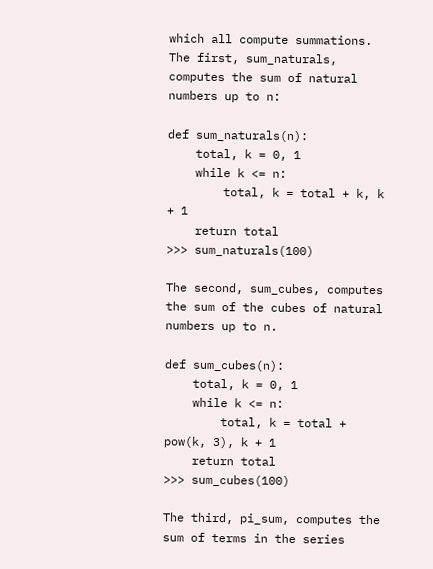which all compute summations. The first, sum_naturals, computes the sum of natural numbers up to n:

def sum_naturals(n):
    total, k = 0, 1
    while k <= n:
        total, k = total + k, k + 1
    return total
>>> sum_naturals(100)

The second, sum_cubes, computes the sum of the cubes of natural numbers up to n.

def sum_cubes(n):
    total, k = 0, 1
    while k <= n:
        total, k = total + pow(k, 3), k + 1
    return total
>>> sum_cubes(100)

The third, pi_sum, computes the sum of terms in the series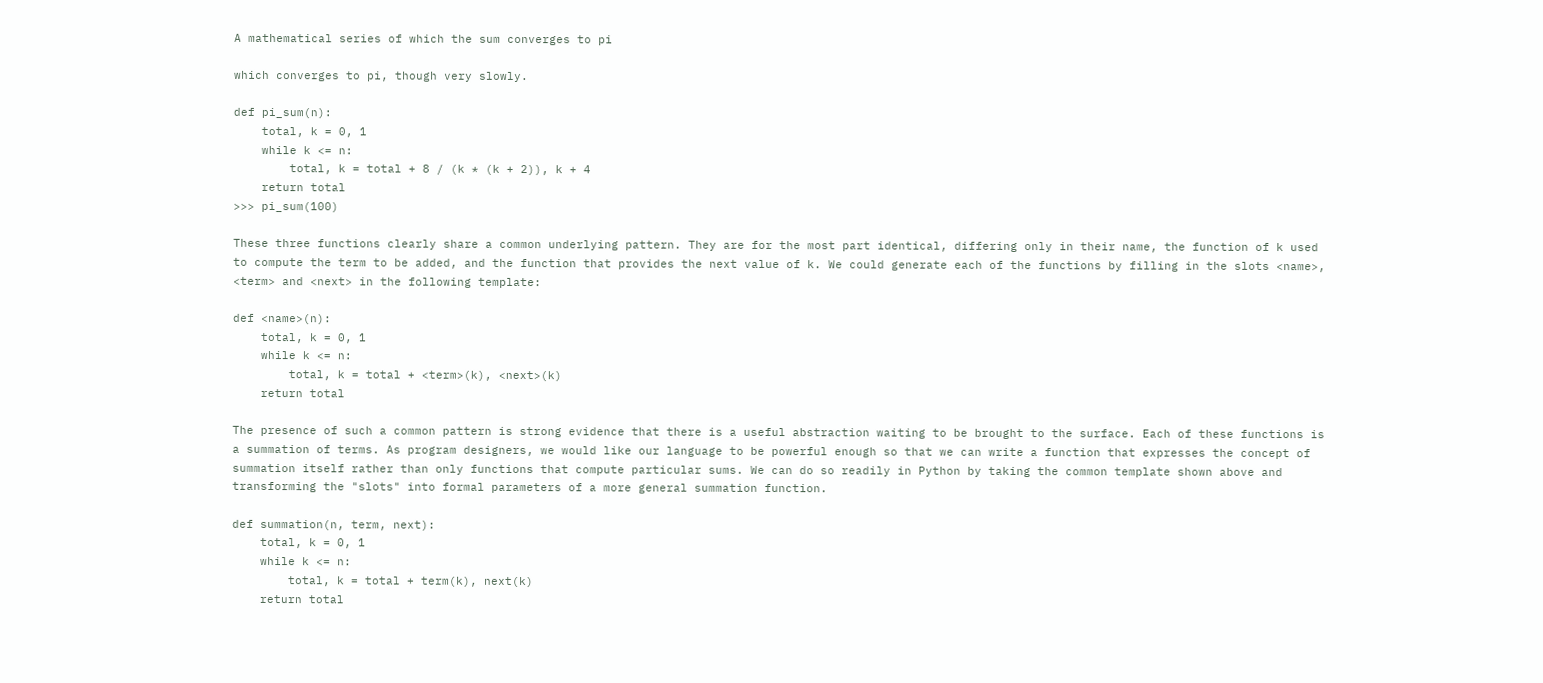A mathematical series of which the sum converges to pi

which converges to pi, though very slowly.

def pi_sum(n):
    total, k = 0, 1
    while k <= n:
        total, k = total + 8 / (k * (k + 2)), k + 4
    return total
>>> pi_sum(100)

These three functions clearly share a common underlying pattern. They are for the most part identical, differing only in their name, the function of k used to compute the term to be added, and the function that provides the next value of k. We could generate each of the functions by filling in the slots <name>, <term> and <next> in the following template:

def <name>(n):
    total, k = 0, 1
    while k <= n:
        total, k = total + <term>(k), <next>(k)
    return total

The presence of such a common pattern is strong evidence that there is a useful abstraction waiting to be brought to the surface. Each of these functions is a summation of terms. As program designers, we would like our language to be powerful enough so that we can write a function that expresses the concept of summation itself rather than only functions that compute particular sums. We can do so readily in Python by taking the common template shown above and transforming the "slots" into formal parameters of a more general summation function.

def summation(n, term, next):
    total, k = 0, 1
    while k <= n:
        total, k = total + term(k), next(k)
    return total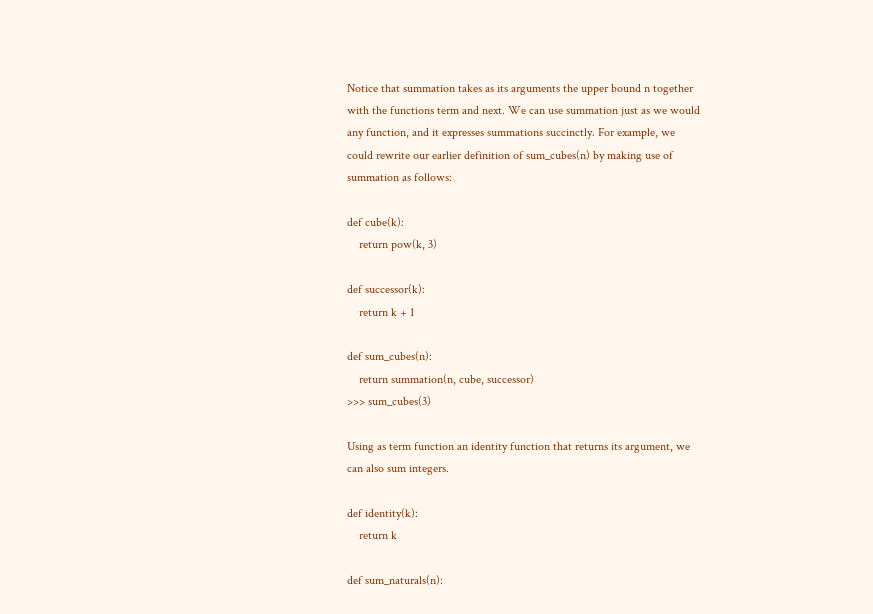Notice that summation takes as its arguments the upper bound n together with the functions term and next. We can use summation just as we would any function, and it expresses summations succinctly. For example, we could rewrite our earlier definition of sum_cubes(n) by making use of summation as follows:

def cube(k):
    return pow(k, 3)

def successor(k):
    return k + 1

def sum_cubes(n):
    return summation(n, cube, successor)
>>> sum_cubes(3)

Using as term function an identity function that returns its argument, we can also sum integers.

def identity(k):
    return k

def sum_naturals(n):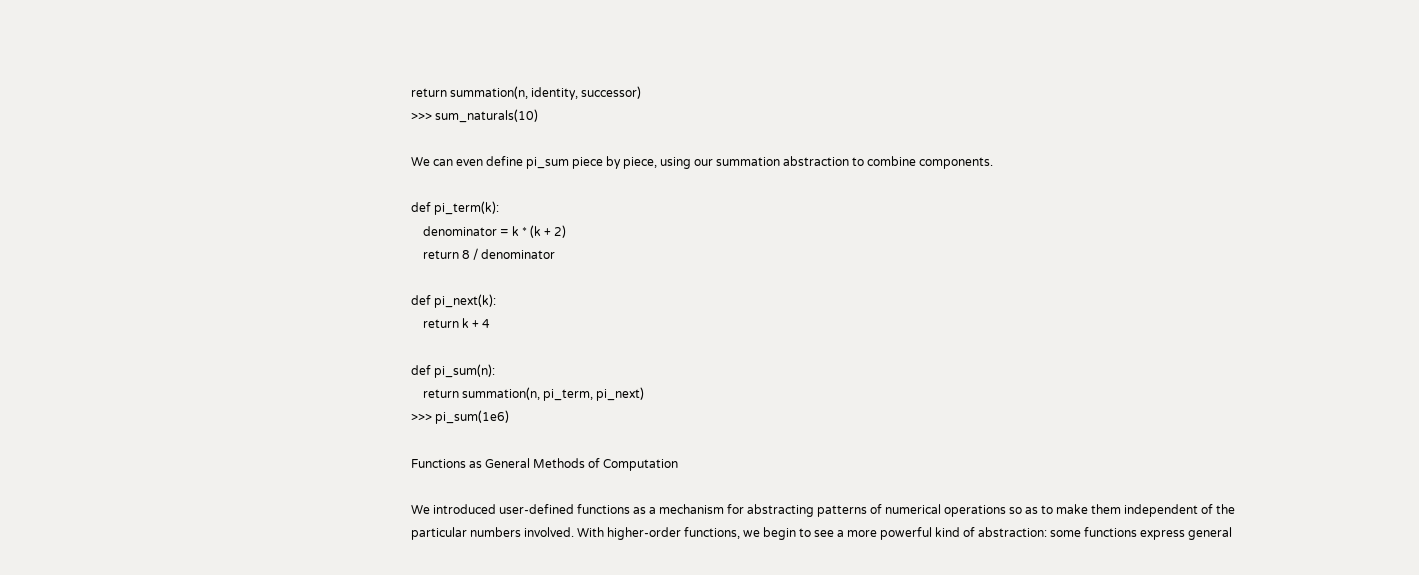return summation(n, identity, successor)
>>> sum_naturals(10)

We can even define pi_sum piece by piece, using our summation abstraction to combine components.

def pi_term(k):
    denominator = k * (k + 2)
    return 8 / denominator

def pi_next(k):
    return k + 4

def pi_sum(n):
    return summation(n, pi_term, pi_next)
>>> pi_sum(1e6)

Functions as General Methods of Computation

We introduced user-defined functions as a mechanism for abstracting patterns of numerical operations so as to make them independent of the particular numbers involved. With higher-order functions, we begin to see a more powerful kind of abstraction: some functions express general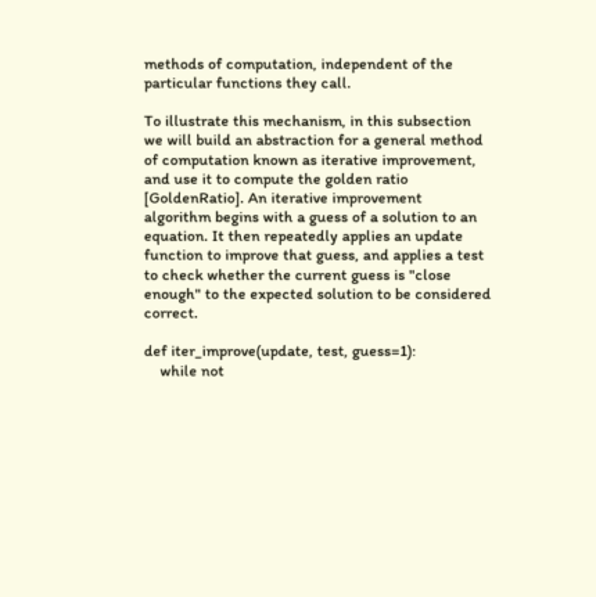methods of computation, independent of the particular functions they call.

To illustrate this mechanism, in this subsection we will build an abstraction for a general method of computation known as iterative improvement, and use it to compute the golden ratio [GoldenRatio]. An iterative improvement algorithm begins with a guess of a solution to an equation. It then repeatedly applies an update function to improve that guess, and applies a test to check whether the current guess is "close enough" to the expected solution to be considered correct.

def iter_improve(update, test, guess=1):
    while not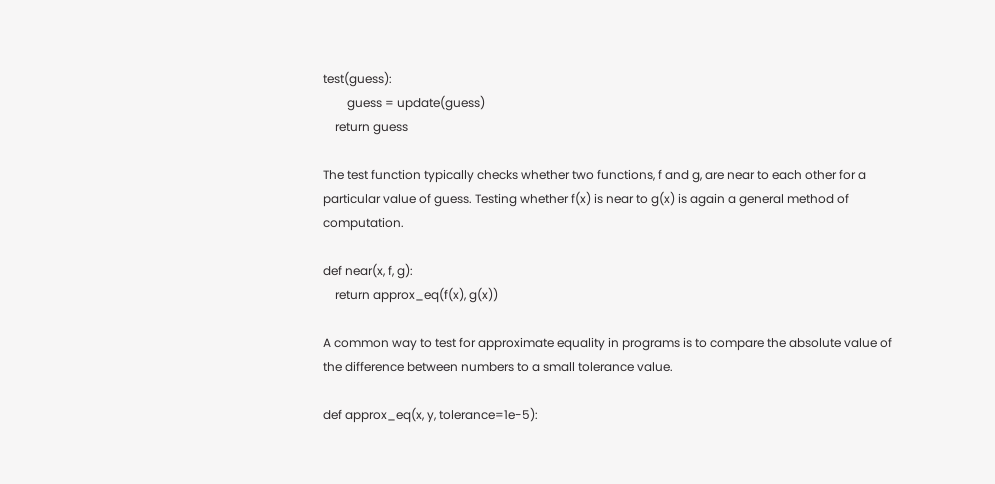test(guess):
        guess = update(guess)
    return guess

The test function typically checks whether two functions, f and g, are near to each other for a particular value of guess. Testing whether f(x) is near to g(x) is again a general method of computation.

def near(x, f, g):
    return approx_eq(f(x), g(x))

A common way to test for approximate equality in programs is to compare the absolute value of the difference between numbers to a small tolerance value.

def approx_eq(x, y, tolerance=1e-5):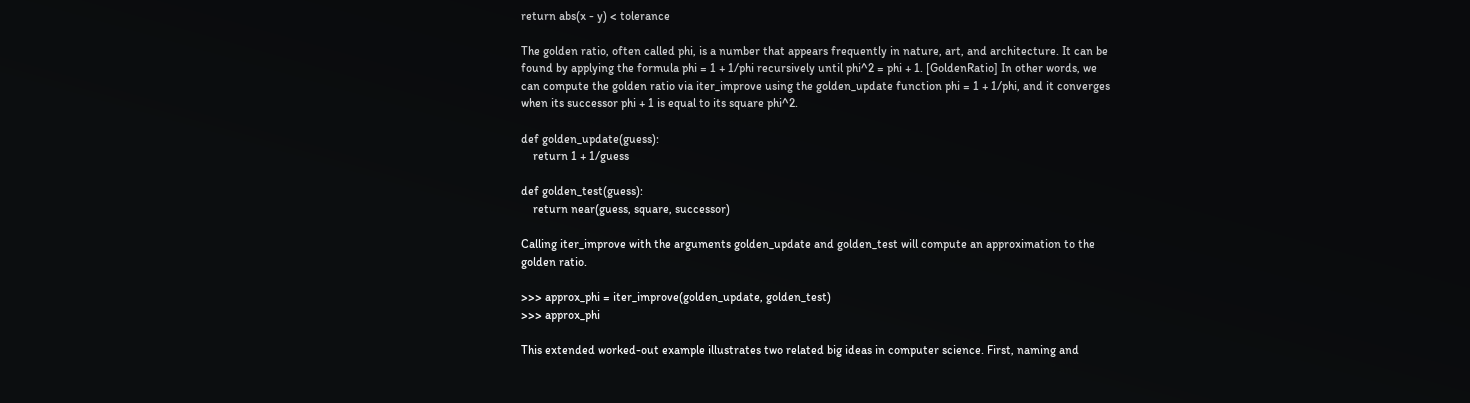return abs(x - y) < tolerance

The golden ratio, often called phi, is a number that appears frequently in nature, art, and architecture. It can be found by applying the formula phi = 1 + 1/phi recursively until phi^2 = phi + 1. [GoldenRatio] In other words, we can compute the golden ratio via iter_improve using the golden_update function phi = 1 + 1/phi, and it converges when its successor phi + 1 is equal to its square phi^2.

def golden_update(guess):
    return 1 + 1/guess

def golden_test(guess):
    return near(guess, square, successor)

Calling iter_improve with the arguments golden_update and golden_test will compute an approximation to the golden ratio.

>>> approx_phi = iter_improve(golden_update, golden_test)
>>> approx_phi

This extended worked-out example illustrates two related big ideas in computer science. First, naming and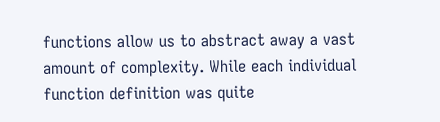functions allow us to abstract away a vast amount of complexity. While each individual function definition was quite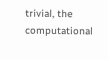trivial, the computational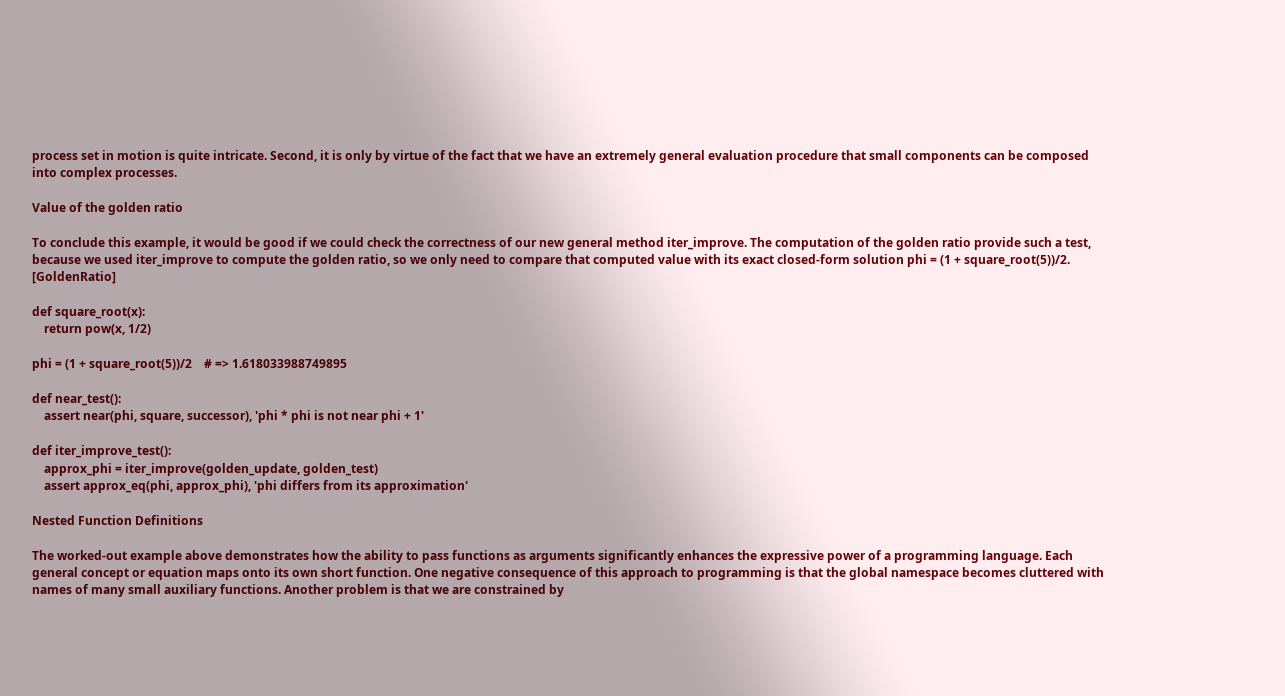process set in motion is quite intricate. Second, it is only by virtue of the fact that we have an extremely general evaluation procedure that small components can be composed into complex processes.

Value of the golden ratio

To conclude this example, it would be good if we could check the correctness of our new general method iter_improve. The computation of the golden ratio provide such a test, because we used iter_improve to compute the golden ratio, so we only need to compare that computed value with its exact closed-form solution phi = (1 + square_root(5))/2. [GoldenRatio]

def square_root(x):
    return pow(x, 1/2)

phi = (1 + square_root(5))/2    # => 1.618033988749895

def near_test():
    assert near(phi, square, successor), 'phi * phi is not near phi + 1'

def iter_improve_test():
    approx_phi = iter_improve(golden_update, golden_test)
    assert approx_eq(phi, approx_phi), 'phi differs from its approximation'

Nested Function Definitions

The worked-out example above demonstrates how the ability to pass functions as arguments significantly enhances the expressive power of a programming language. Each general concept or equation maps onto its own short function. One negative consequence of this approach to programming is that the global namespace becomes cluttered with names of many small auxiliary functions. Another problem is that we are constrained by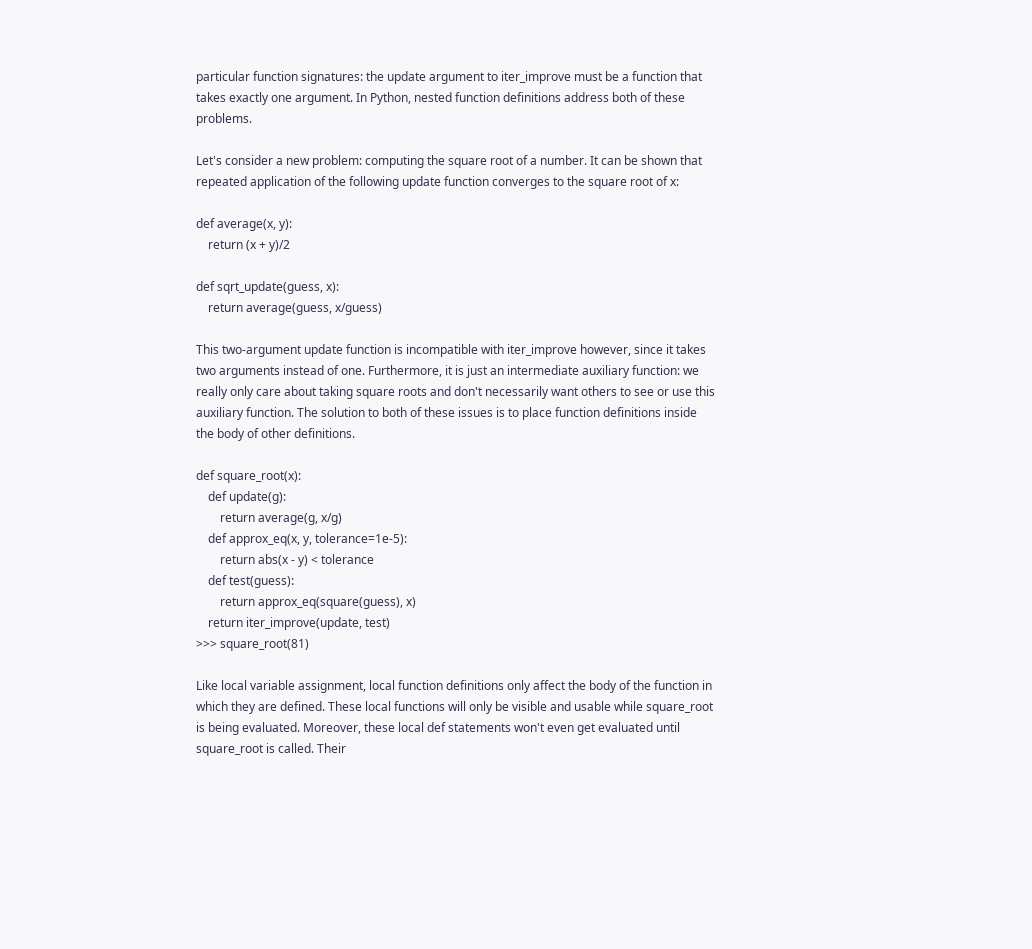particular function signatures: the update argument to iter_improve must be a function that takes exactly one argument. In Python, nested function definitions address both of these problems.

Let's consider a new problem: computing the square root of a number. It can be shown that repeated application of the following update function converges to the square root of x:

def average(x, y):
    return (x + y)/2

def sqrt_update(guess, x):
    return average(guess, x/guess)

This two-argument update function is incompatible with iter_improve however, since it takes two arguments instead of one. Furthermore, it is just an intermediate auxiliary function: we really only care about taking square roots and don't necessarily want others to see or use this auxiliary function. The solution to both of these issues is to place function definitions inside the body of other definitions.

def square_root(x):
    def update(g):
        return average(g, x/g)
    def approx_eq(x, y, tolerance=1e-5):
        return abs(x - y) < tolerance
    def test(guess):
        return approx_eq(square(guess), x)
    return iter_improve(update, test)
>>> square_root(81)

Like local variable assignment, local function definitions only affect the body of the function in which they are defined. These local functions will only be visible and usable while square_root is being evaluated. Moreover, these local def statements won't even get evaluated until square_root is called. Their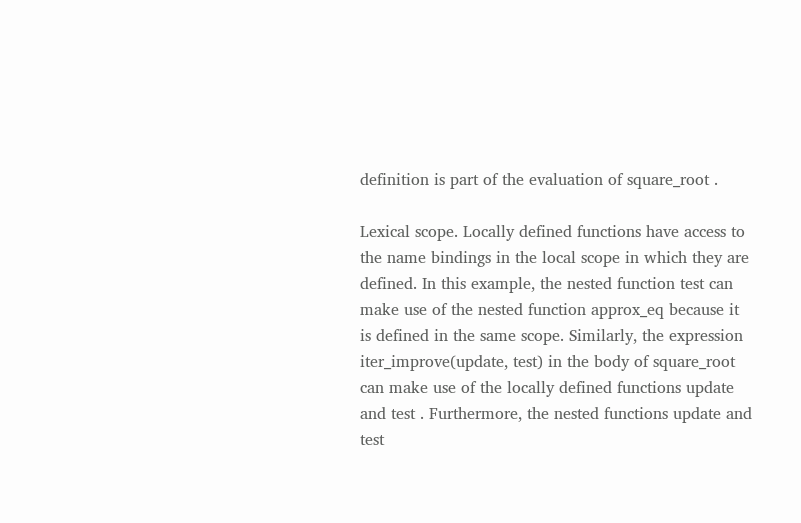definition is part of the evaluation of square_root .

Lexical scope. Locally defined functions have access to the name bindings in the local scope in which they are defined. In this example, the nested function test can make use of the nested function approx_eq because it is defined in the same scope. Similarly, the expression iter_improve(update, test) in the body of square_root can make use of the locally defined functions update and test . Furthermore, the nested functions update and test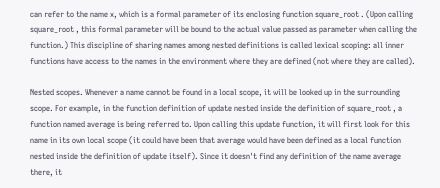can refer to the name x, which is a formal parameter of its enclosing function square_root . (Upon calling square_root , this formal parameter will be bound to the actual value passed as parameter when calling the function.) This discipline of sharing names among nested definitions is called lexical scoping: all inner functions have access to the names in the environment where they are defined (not where they are called).

Nested scopes. Whenever a name cannot be found in a local scope, it will be looked up in the surrounding scope. For example, in the function definition of update nested inside the definition of square_root , a function named average is being referred to. Upon calling this update function, it will first look for this name in its own local scope (it could have been that average would have been defined as a local function nested inside the definition of update itself). Since it doesn't find any definition of the name average there, it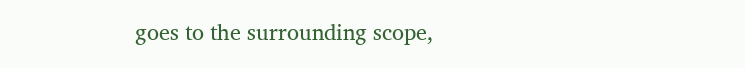goes to the surrounding scope,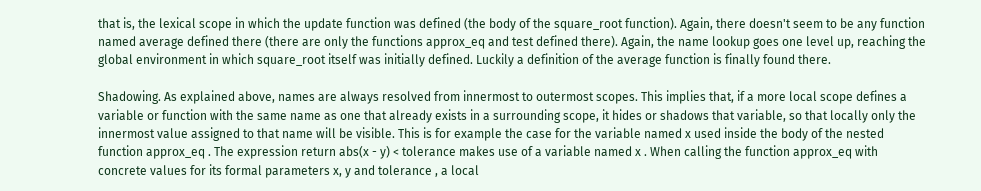that is, the lexical scope in which the update function was defined (the body of the square_root function). Again, there doesn't seem to be any function named average defined there (there are only the functions approx_eq and test defined there). Again, the name lookup goes one level up, reaching the global environment in which square_root itself was initially defined. Luckily a definition of the average function is finally found there.

Shadowing. As explained above, names are always resolved from innermost to outermost scopes. This implies that, if a more local scope defines a variable or function with the same name as one that already exists in a surrounding scope, it hides or shadows that variable, so that locally only the innermost value assigned to that name will be visible. This is for example the case for the variable named x used inside the body of the nested function approx_eq . The expression return abs(x - y) < tolerance makes use of a variable named x . When calling the function approx_eq with concrete values for its formal parameters x, y and tolerance , a local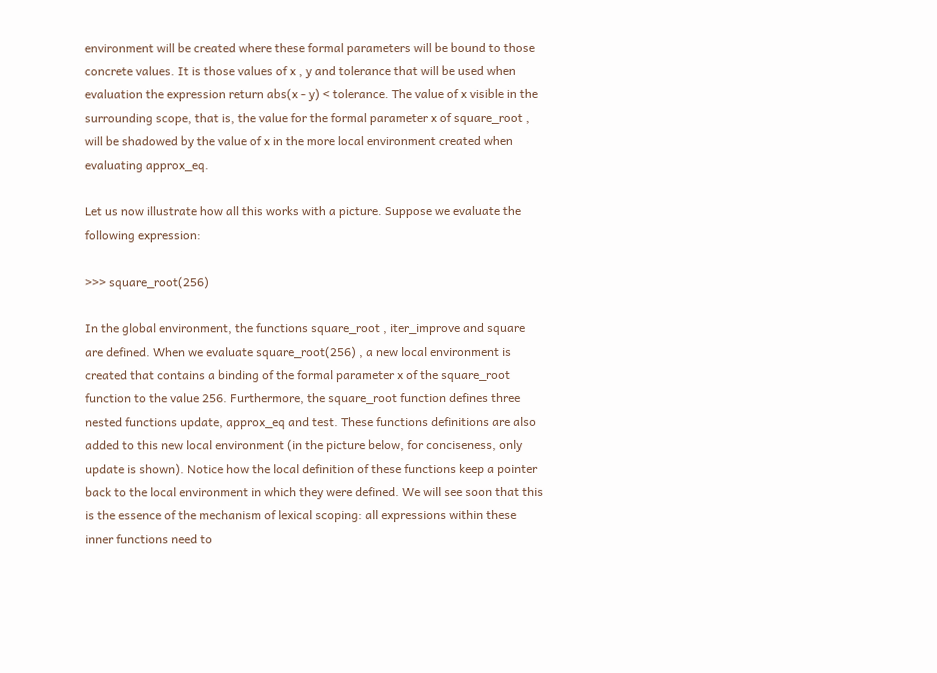environment will be created where these formal parameters will be bound to those concrete values. It is those values of x , y and tolerance that will be used when evaluation the expression return abs(x - y) < tolerance. The value of x visible in the surrounding scope, that is, the value for the formal parameter x of square_root , will be shadowed by the value of x in the more local environment created when evaluating approx_eq.

Let us now illustrate how all this works with a picture. Suppose we evaluate the following expression:

>>> square_root(256)

In the global environment, the functions square_root , iter_improve and square are defined. When we evaluate square_root(256) , a new local environment is created that contains a binding of the formal parameter x of the square_root function to the value 256. Furthermore, the square_root function defines three nested functions update, approx_eq and test. These functions definitions are also added to this new local environment (in the picture below, for conciseness, only update is shown). Notice how the local definition of these functions keep a pointer back to the local environment in which they were defined. We will see soon that this is the essence of the mechanism of lexical scoping: all expressions within these inner functions need to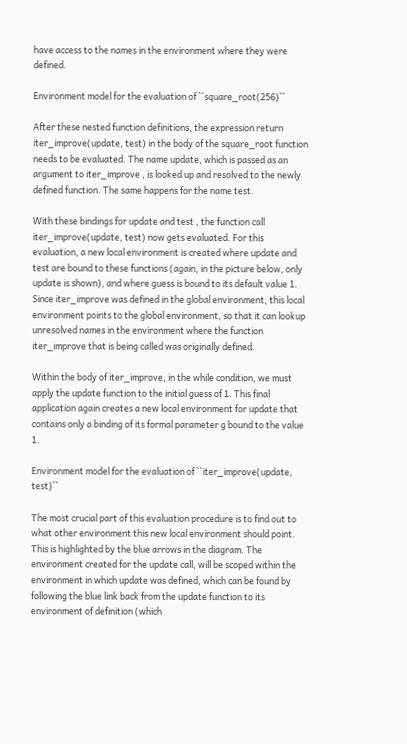have access to the names in the environment where they were defined.

Environment model for the evaluation of ``square_root(256)``

After these nested function definitions, the expression return iter_improve(update, test) in the body of the square_root function needs to be evaluated. The name update, which is passed as an argument to iter_improve , is looked up and resolved to the newly defined function. The same happens for the name test.

With these bindings for update and test , the function call iter_improve(update, test) now gets evaluated. For this evaluation, a new local environment is created where update and test are bound to these functions (again, in the picture below, only update is shown), and where guess is bound to its default value 1. Since iter_improve was defined in the global environment, this local environment points to the global environment, so that it can lookup unresolved names in the environment where the function iter_improve that is being called was originally defined.

Within the body of iter_improve, in the while condition, we must apply the update function to the initial guess of 1. This final application again creates a new local environment for update that contains only a binding of its formal parameter g bound to the value 1.

Environment model for the evaluation of ``iter_improve(update, test)``

The most crucial part of this evaluation procedure is to find out to what other environment this new local environment should point. This is highlighted by the blue arrows in the diagram. The environment created for the update call, will be scoped within the environment in which update was defined, which can be found by following the blue link back from the update function to its environment of definition (which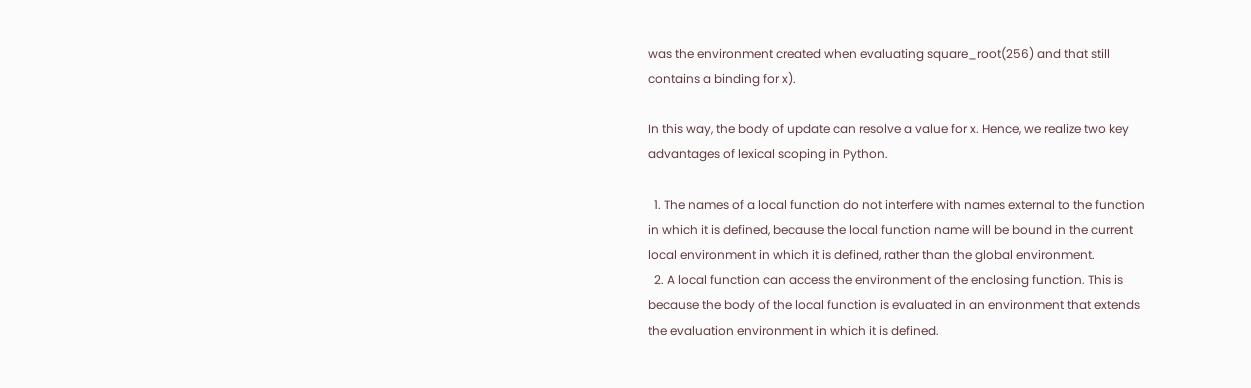was the environment created when evaluating square_root(256) and that still contains a binding for x).

In this way, the body of update can resolve a value for x. Hence, we realize two key advantages of lexical scoping in Python.

  1. The names of a local function do not interfere with names external to the function in which it is defined, because the local function name will be bound in the current local environment in which it is defined, rather than the global environment.
  2. A local function can access the environment of the enclosing function. This is because the body of the local function is evaluated in an environment that extends the evaluation environment in which it is defined.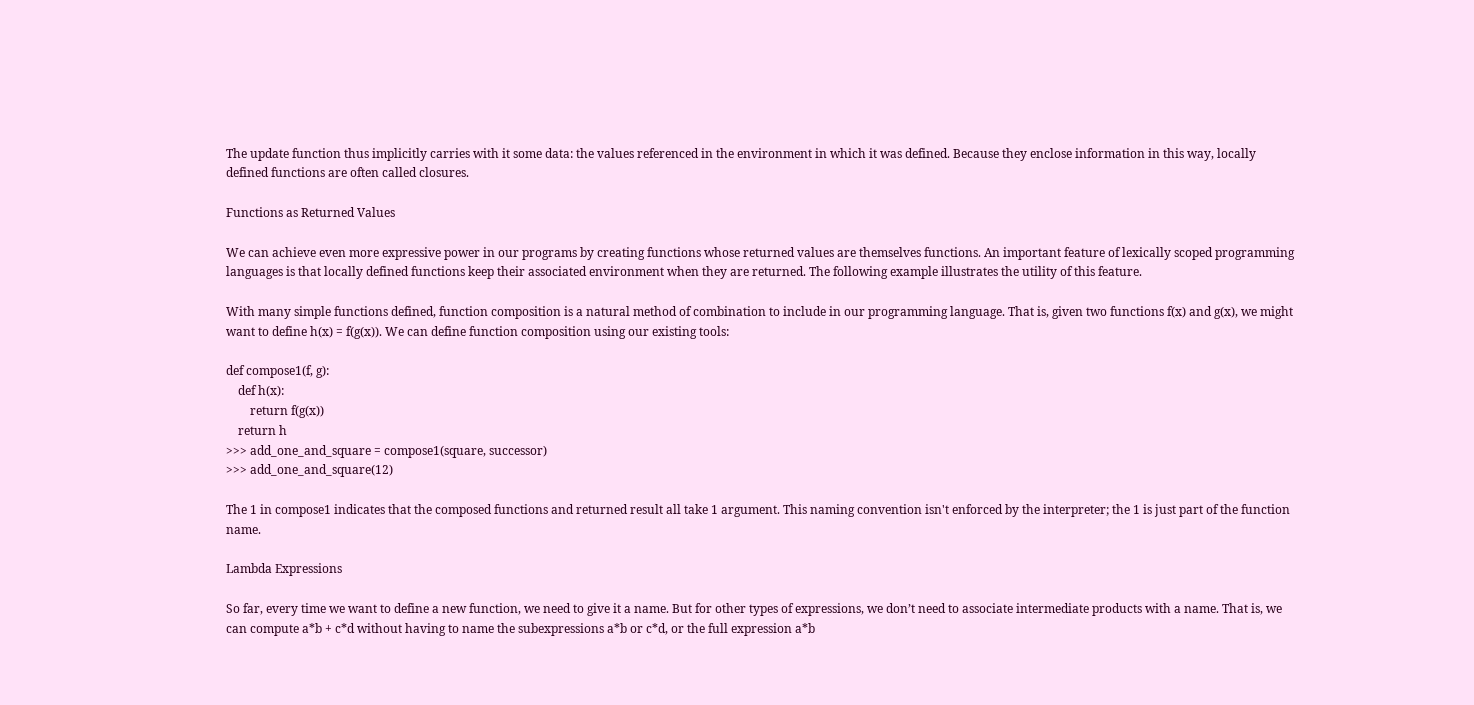The update function thus implicitly carries with it some data: the values referenced in the environment in which it was defined. Because they enclose information in this way, locally defined functions are often called closures.

Functions as Returned Values

We can achieve even more expressive power in our programs by creating functions whose returned values are themselves functions. An important feature of lexically scoped programming languages is that locally defined functions keep their associated environment when they are returned. The following example illustrates the utility of this feature.

With many simple functions defined, function composition is a natural method of combination to include in our programming language. That is, given two functions f(x) and g(x), we might want to define h(x) = f(g(x)). We can define function composition using our existing tools:

def compose1(f, g):
    def h(x):
        return f(g(x))
    return h
>>> add_one_and_square = compose1(square, successor)
>>> add_one_and_square(12)

The 1 in compose1 indicates that the composed functions and returned result all take 1 argument. This naming convention isn't enforced by the interpreter; the 1 is just part of the function name.

Lambda Expressions

So far, every time we want to define a new function, we need to give it a name. But for other types of expressions, we don’t need to associate intermediate products with a name. That is, we can compute a*b + c*d without having to name the subexpressions a*b or c*d, or the full expression a*b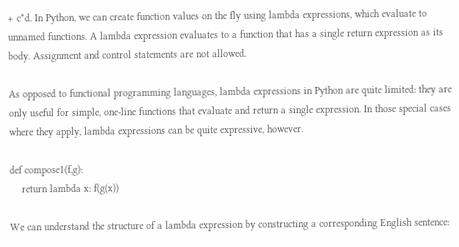+ c*d. In Python, we can create function values on the fly using lambda expressions, which evaluate to unnamed functions. A lambda expression evaluates to a function that has a single return expression as its body. Assignment and control statements are not allowed.

As opposed to functional programming languages, lambda expressions in Python are quite limited: they are only useful for simple, one-line functions that evaluate and return a single expression. In those special cases where they apply, lambda expressions can be quite expressive, however.

def compose1(f,g):
    return lambda x: f(g(x))

We can understand the structure of a lambda expression by constructing a corresponding English sentence: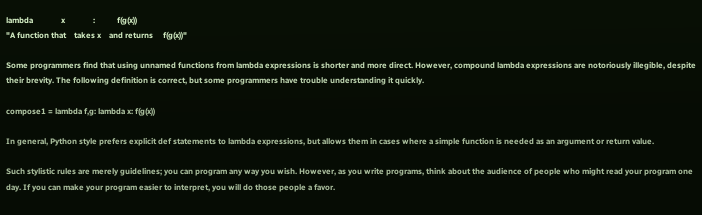lambda              x              :           f(g(x))
"A function that    takes x    and returns     f(g(x))"

Some programmers find that using unnamed functions from lambda expressions is shorter and more direct. However, compound lambda expressions are notoriously illegible, despite their brevity. The following definition is correct, but some programmers have trouble understanding it quickly.

compose1 = lambda f,g: lambda x: f(g(x))

In general, Python style prefers explicit def statements to lambda expressions, but allows them in cases where a simple function is needed as an argument or return value.

Such stylistic rules are merely guidelines; you can program any way you wish. However, as you write programs, think about the audience of people who might read your program one day. If you can make your program easier to interpret, you will do those people a favor.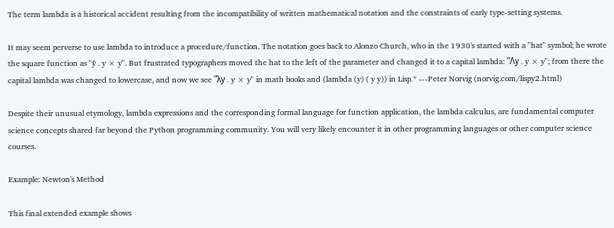The term lambda is a historical accident resulting from the incompatibility of written mathematical notation and the constraints of early type-setting systems.

It may seem perverse to use lambda to introduce a procedure/function. The notation goes back to Alonzo Church, who in the 1930's started with a "hat" symbol; he wrote the square function as "ŷ . y × y". But frustrated typographers moved the hat to the left of the parameter and changed it to a capital lambda: "Λy . y × y"; from there the capital lambda was changed to lowercase, and now we see "λy . y × y" in math books and (lambda (y) ( y y)) in Lisp.* ---Peter Norvig (norvig.com/lispy2.html)

Despite their unusual etymology, lambda expressions and the corresponding formal language for function application, the lambda calculus, are fundamental computer science concepts shared far beyond the Python programming community. You will very likely encounter it in other programming languages or other computer science courses.

Example: Newton's Method

This final extended example shows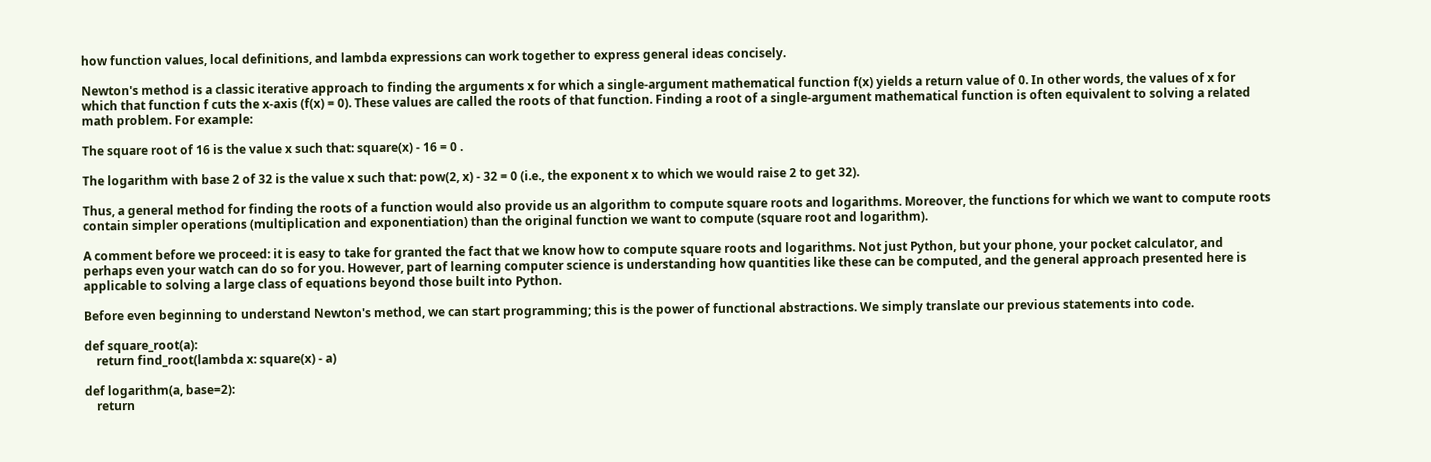how function values, local definitions, and lambda expressions can work together to express general ideas concisely.

Newton's method is a classic iterative approach to finding the arguments x for which a single-argument mathematical function f(x) yields a return value of 0. In other words, the values of x for which that function f cuts the x-axis (f(x) = 0). These values are called the roots of that function. Finding a root of a single-argument mathematical function is often equivalent to solving a related math problem. For example:

The square root of 16 is the value x such that: square(x) - 16 = 0 .

The logarithm with base 2 of 32 is the value x such that: pow(2, x) - 32 = 0 (i.e., the exponent x to which we would raise 2 to get 32).

Thus, a general method for finding the roots of a function would also provide us an algorithm to compute square roots and logarithms. Moreover, the functions for which we want to compute roots contain simpler operations (multiplication and exponentiation) than the original function we want to compute (square root and logarithm).

A comment before we proceed: it is easy to take for granted the fact that we know how to compute square roots and logarithms. Not just Python, but your phone, your pocket calculator, and perhaps even your watch can do so for you. However, part of learning computer science is understanding how quantities like these can be computed, and the general approach presented here is applicable to solving a large class of equations beyond those built into Python.

Before even beginning to understand Newton's method, we can start programming; this is the power of functional abstractions. We simply translate our previous statements into code.

def square_root(a):
    return find_root(lambda x: square(x) - a)

def logarithm(a, base=2):
    return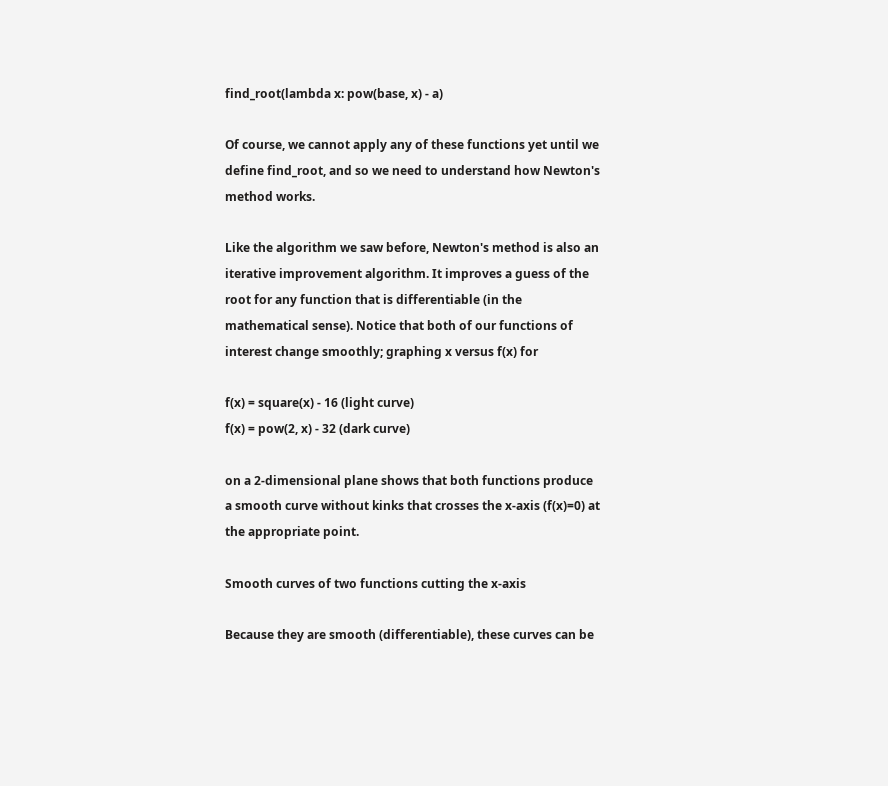find_root(lambda x: pow(base, x) - a)

Of course, we cannot apply any of these functions yet until we define find_root, and so we need to understand how Newton's method works.

Like the algorithm we saw before, Newton's method is also an iterative improvement algorithm. It improves a guess of the root for any function that is differentiable (in the mathematical sense). Notice that both of our functions of interest change smoothly; graphing x versus f(x) for

f(x) = square(x) - 16 (light curve)
f(x) = pow(2, x) - 32 (dark curve)

on a 2-dimensional plane shows that both functions produce a smooth curve without kinks that crosses the x-axis (f(x)=0) at the appropriate point.

Smooth curves of two functions cutting the x-axis

Because they are smooth (differentiable), these curves can be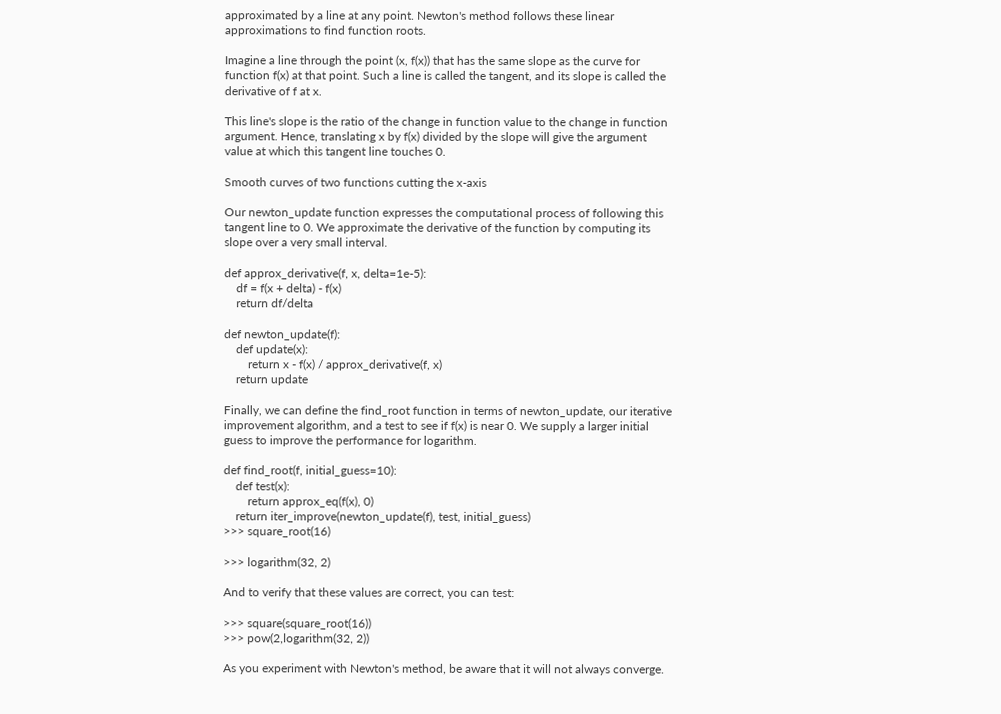approximated by a line at any point. Newton's method follows these linear approximations to find function roots.

Imagine a line through the point (x, f(x)) that has the same slope as the curve for function f(x) at that point. Such a line is called the tangent, and its slope is called the derivative of f at x.

This line's slope is the ratio of the change in function value to the change in function argument. Hence, translating x by f(x) divided by the slope will give the argument value at which this tangent line touches 0.

Smooth curves of two functions cutting the x-axis

Our newton_update function expresses the computational process of following this tangent line to 0. We approximate the derivative of the function by computing its slope over a very small interval.

def approx_derivative(f, x, delta=1e-5):
    df = f(x + delta) - f(x)
    return df/delta

def newton_update(f):
    def update(x):
        return x - f(x) / approx_derivative(f, x)
    return update

Finally, we can define the find_root function in terms of newton_update, our iterative improvement algorithm, and a test to see if f(x) is near 0. We supply a larger initial guess to improve the performance for logarithm.

def find_root(f, initial_guess=10):
    def test(x):
        return approx_eq(f(x), 0)
    return iter_improve(newton_update(f), test, initial_guess)
>>> square_root(16)

>>> logarithm(32, 2)

And to verify that these values are correct, you can test:

>>> square(square_root(16))
>>> pow(2,logarithm(32, 2))

As you experiment with Newton's method, be aware that it will not always converge.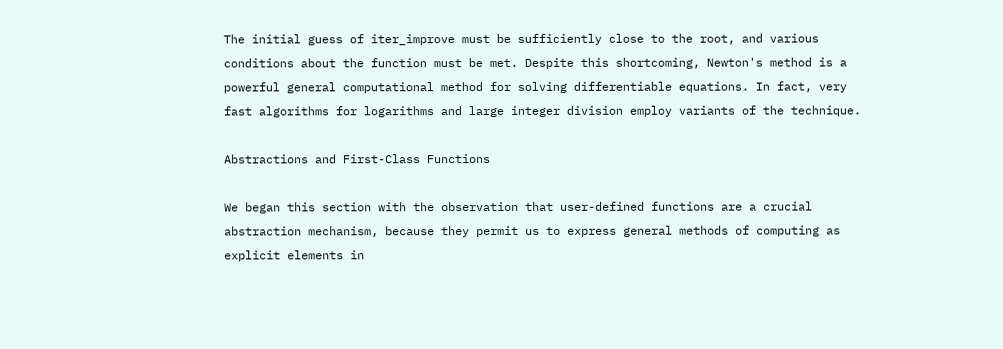The initial guess of iter_improve must be sufficiently close to the root, and various conditions about the function must be met. Despite this shortcoming, Newton's method is a powerful general computational method for solving differentiable equations. In fact, very fast algorithms for logarithms and large integer division employ variants of the technique.

Abstractions and First-Class Functions

We began this section with the observation that user-defined functions are a crucial abstraction mechanism, because they permit us to express general methods of computing as explicit elements in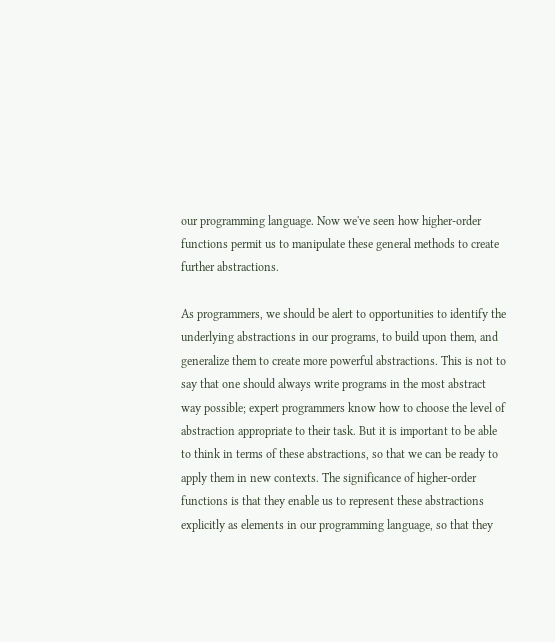our programming language. Now we've seen how higher-order functions permit us to manipulate these general methods to create further abstractions.

As programmers, we should be alert to opportunities to identify the underlying abstractions in our programs, to build upon them, and generalize them to create more powerful abstractions. This is not to say that one should always write programs in the most abstract way possible; expert programmers know how to choose the level of abstraction appropriate to their task. But it is important to be able to think in terms of these abstractions, so that we can be ready to apply them in new contexts. The significance of higher-order functions is that they enable us to represent these abstractions explicitly as elements in our programming language, so that they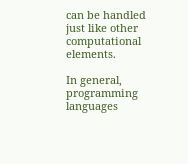can be handled just like other computational elements.

In general, programming languages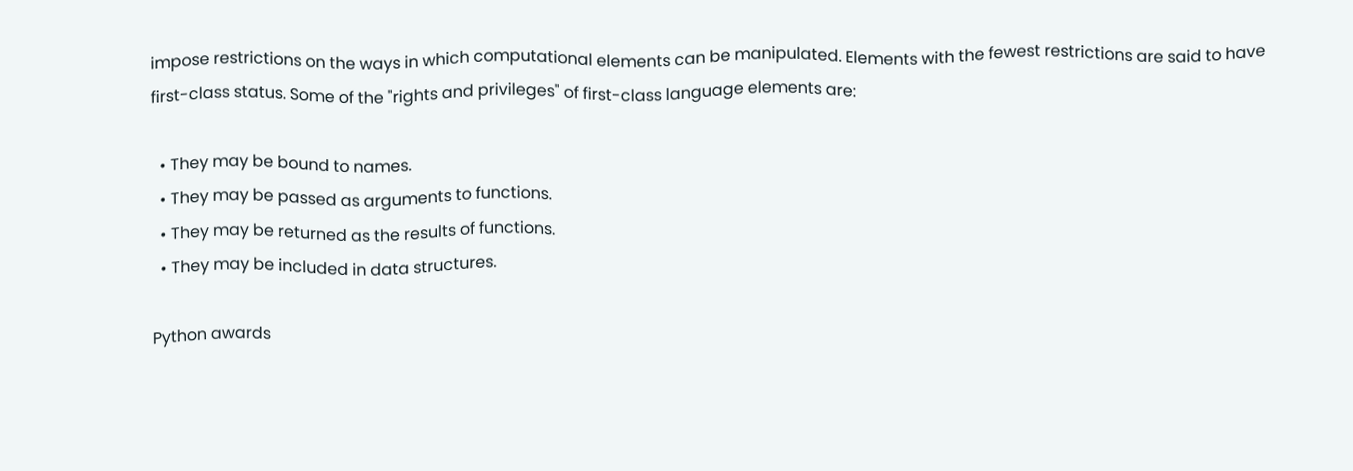impose restrictions on the ways in which computational elements can be manipulated. Elements with the fewest restrictions are said to have first-class status. Some of the "rights and privileges" of first-class language elements are:

  • They may be bound to names.
  • They may be passed as arguments to functions.
  • They may be returned as the results of functions.
  • They may be included in data structures.

Python awards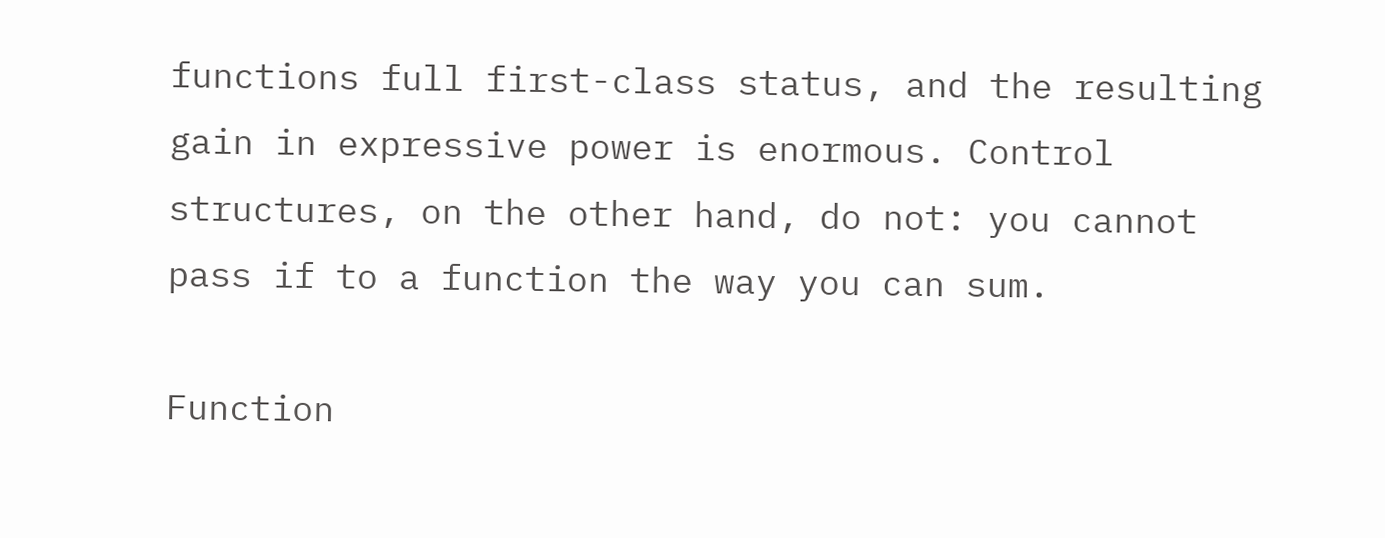functions full first-class status, and the resulting gain in expressive power is enormous. Control structures, on the other hand, do not: you cannot pass if to a function the way you can sum.

Function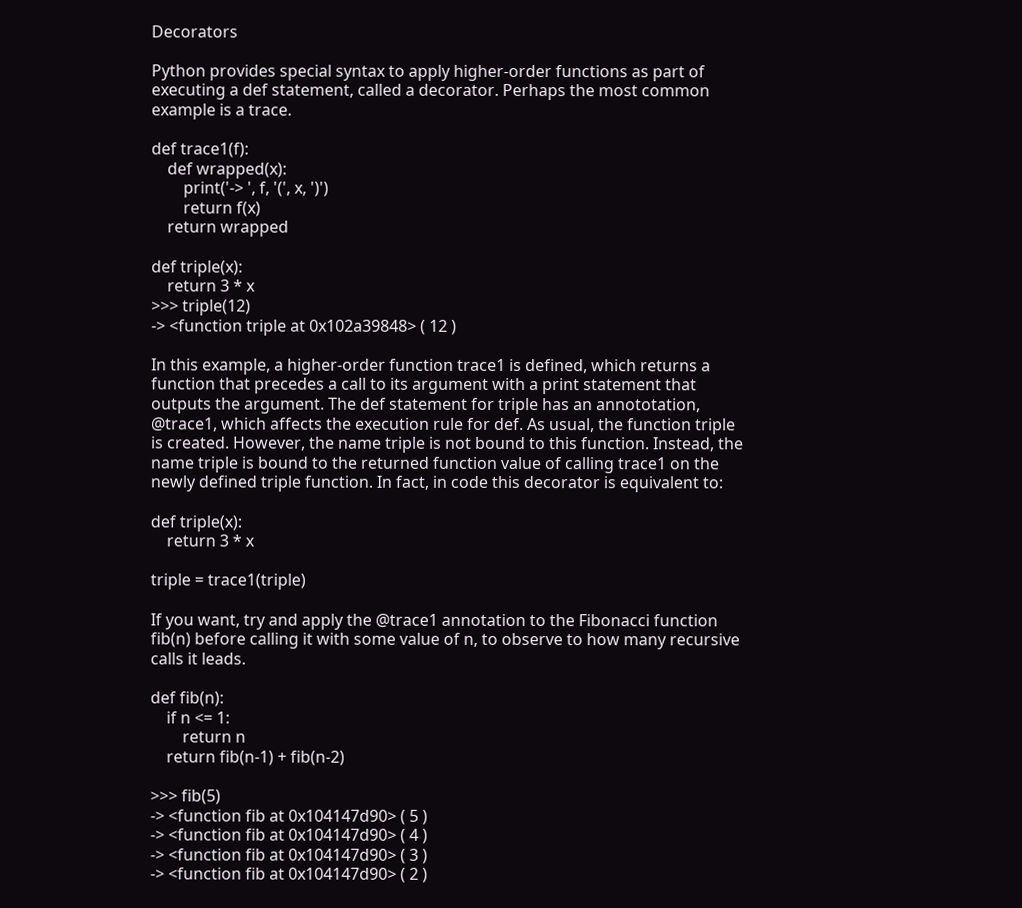Decorators

Python provides special syntax to apply higher-order functions as part of executing a def statement, called a decorator. Perhaps the most common example is a trace.

def trace1(f):
    def wrapped(x):
        print('-> ', f, '(', x, ')')
        return f(x)
    return wrapped

def triple(x):
    return 3 * x
>>> triple(12)
-> <function triple at 0x102a39848> ( 12 )

In this example, a higher-order function trace1 is defined, which returns a function that precedes a call to its argument with a print statement that outputs the argument. The def statement for triple has an annototation, @trace1, which affects the execution rule for def. As usual, the function triple is created. However, the name triple is not bound to this function. Instead, the name triple is bound to the returned function value of calling trace1 on the newly defined triple function. In fact, in code this decorator is equivalent to:

def triple(x):
    return 3 * x

triple = trace1(triple)

If you want, try and apply the @trace1 annotation to the Fibonacci function fib(n) before calling it with some value of n, to observe to how many recursive calls it leads.

def fib(n):
    if n <= 1:
        return n
    return fib(n-1) + fib(n-2)

>>> fib(5)
-> <function fib at 0x104147d90> ( 5 )
-> <function fib at 0x104147d90> ( 4 )
-> <function fib at 0x104147d90> ( 3 )
-> <function fib at 0x104147d90> ( 2 )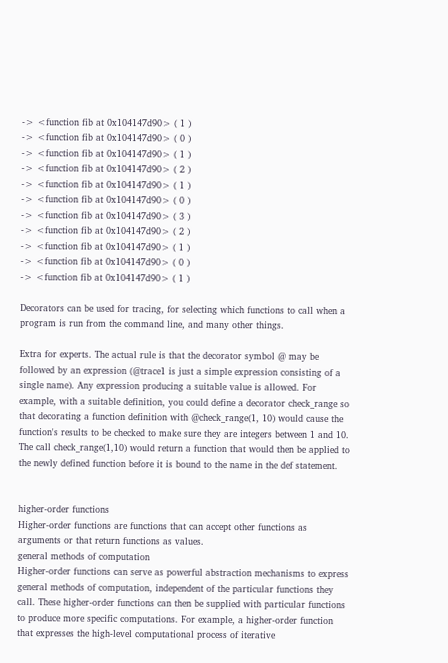-> <function fib at 0x104147d90> ( 1 )
-> <function fib at 0x104147d90> ( 0 )
-> <function fib at 0x104147d90> ( 1 )
-> <function fib at 0x104147d90> ( 2 )
-> <function fib at 0x104147d90> ( 1 )
-> <function fib at 0x104147d90> ( 0 )
-> <function fib at 0x104147d90> ( 3 )
-> <function fib at 0x104147d90> ( 2 )
-> <function fib at 0x104147d90> ( 1 )
-> <function fib at 0x104147d90> ( 0 )
-> <function fib at 0x104147d90> ( 1 )

Decorators can be used for tracing, for selecting which functions to call when a program is run from the command line, and many other things.

Extra for experts. The actual rule is that the decorator symbol @ may be followed by an expression (@trace1 is just a simple expression consisting of a single name). Any expression producing a suitable value is allowed. For example, with a suitable definition, you could define a decorator check_range so that decorating a function definition with @check_range(1, 10) would cause the function's results to be checked to make sure they are integers between 1 and 10. The call check_range(1,10) would return a function that would then be applied to the newly defined function before it is bound to the name in the def statement.


higher-order functions
Higher-order functions are functions that can accept other functions as arguments or that return functions as values.
general methods of computation
Higher-order functions can serve as powerful abstraction mechanisms to express general methods of computation, independent of the particular functions they call. These higher-order functions can then be supplied with particular functions to produce more specific computations. For example, a higher-order function that expresses the high-level computational process of iterative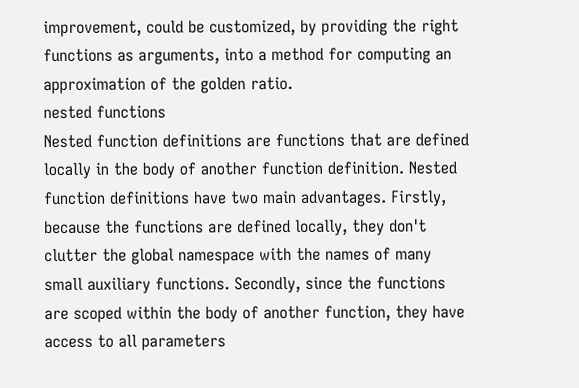improvement, could be customized, by providing the right functions as arguments, into a method for computing an approximation of the golden ratio.
nested functions
Nested function definitions are functions that are defined locally in the body of another function definition. Nested function definitions have two main advantages. Firstly, because the functions are defined locally, they don't clutter the global namespace with the names of many small auxiliary functions. Secondly, since the functions are scoped within the body of another function, they have access to all parameters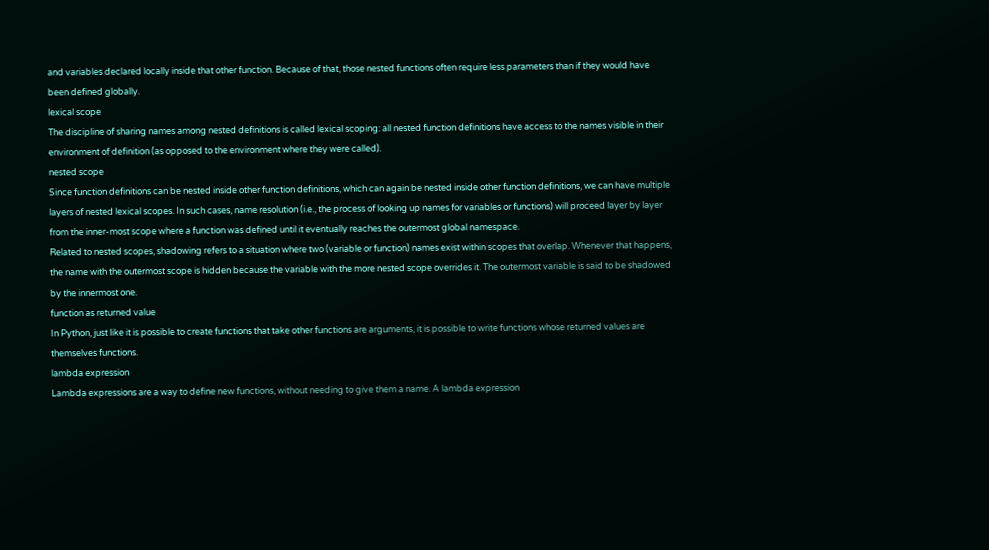and variables declared locally inside that other function. Because of that, those nested functions often require less parameters than if they would have been defined globally.
lexical scope
The discipline of sharing names among nested definitions is called lexical scoping: all nested function definitions have access to the names visible in their environment of definition (as opposed to the environment where they were called).
nested scope
Since function definitions can be nested inside other function definitions, which can again be nested inside other function definitions, we can have multiple layers of nested lexical scopes. In such cases, name resolution (i.e., the process of looking up names for variables or functions) will proceed layer by layer from the inner-most scope where a function was defined until it eventually reaches the outermost global namespace.
Related to nested scopes, shadowing refers to a situation where two (variable or function) names exist within scopes that overlap. Whenever that happens, the name with the outermost scope is hidden because the variable with the more nested scope overrides it. The outermost variable is said to be shadowed by the innermost one.
function as returned value
In Python, just like it is possible to create functions that take other functions are arguments, it is possible to write functions whose returned values are themselves functions.
lambda expression
Lambda expressions are a way to define new functions, without needing to give them a name. A lambda expression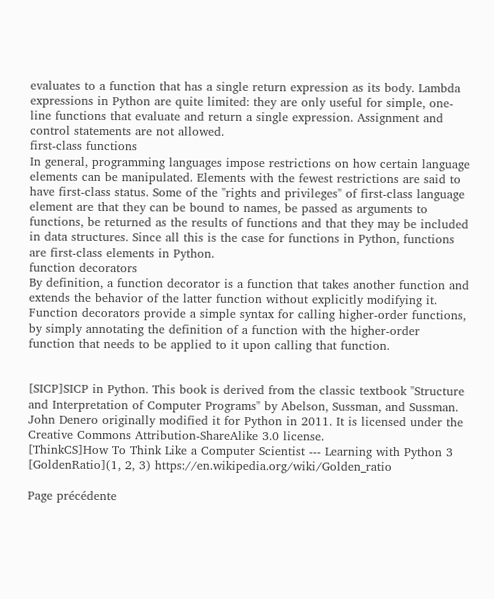evaluates to a function that has a single return expression as its body. Lambda expressions in Python are quite limited: they are only useful for simple, one-line functions that evaluate and return a single expression. Assignment and control statements are not allowed.
first-class functions
In general, programming languages impose restrictions on how certain language elements can be manipulated. Elements with the fewest restrictions are said to have first-class status. Some of the "rights and privileges" of first-class language element are that they can be bound to names, be passed as arguments to functions, be returned as the results of functions and that they may be included in data structures. Since all this is the case for functions in Python, functions are first-class elements in Python.
function decorators
By definition, a function decorator is a function that takes another function and extends the behavior of the latter function without explicitly modifying it. Function decorators provide a simple syntax for calling higher-order functions, by simply annotating the definition of a function with the higher-order function that needs to be applied to it upon calling that function.


[SICP]SICP in Python. This book is derived from the classic textbook "Structure and Interpretation of Computer Programs" by Abelson, Sussman, and Sussman. John Denero originally modified it for Python in 2011. It is licensed under the Creative Commons Attribution-ShareAlike 3.0 license.
[ThinkCS]How To Think Like a Computer Scientist --- Learning with Python 3
[GoldenRatio](1, 2, 3) https://en.wikipedia.org/wiki/Golden_ratio

Page précédente